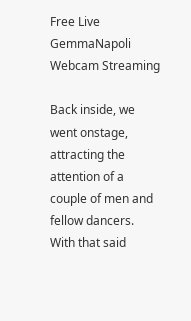Free Live GemmaNapoli Webcam Streaming

Back inside, we went onstage, attracting the attention of a couple of men and fellow dancers. With that said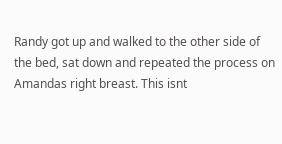Randy got up and walked to the other side of the bed, sat down and repeated the process on Amandas right breast. This isnt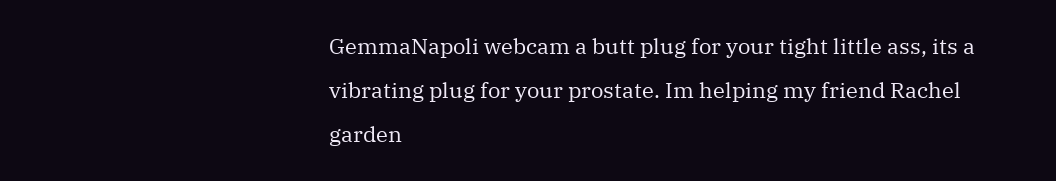GemmaNapoli webcam a butt plug for your tight little ass, its a vibrating plug for your prostate. Im helping my friend Rachel garden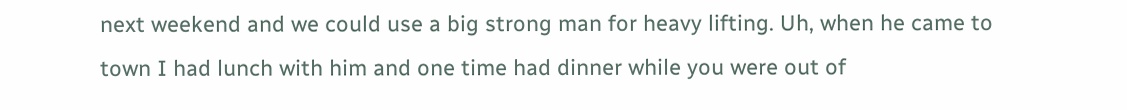next weekend and we could use a big strong man for heavy lifting. Uh, when he came to town I had lunch with him and one time had dinner while you were out of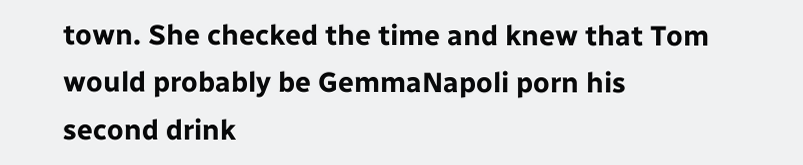town. She checked the time and knew that Tom would probably be GemmaNapoli porn his second drink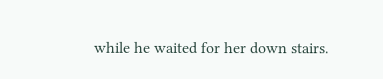while he waited for her down stairs.